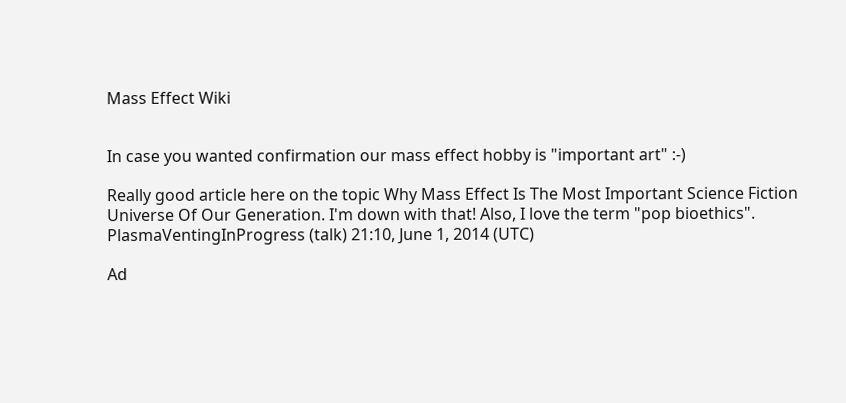Mass Effect Wiki


In case you wanted confirmation our mass effect hobby is "important art" :-)

Really good article here on the topic Why Mass Effect Is The Most Important Science Fiction Universe Of Our Generation. I'm down with that! Also, I love the term "pop bioethics". PlasmaVentingInProgress (talk) 21:10, June 1, 2014 (UTC)

Ad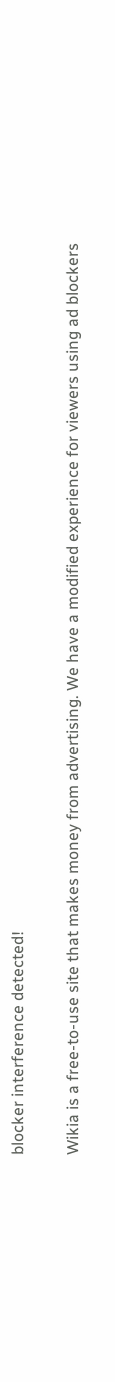blocker interference detected!

Wikia is a free-to-use site that makes money from advertising. We have a modified experience for viewers using ad blockers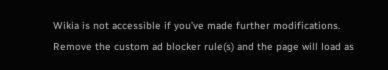Wikia is not accessible if you’ve made further modifications. Remove the custom ad blocker rule(s) and the page will load as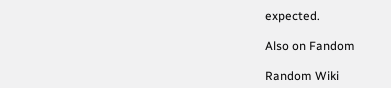expected.

Also on Fandom

Random Wiki